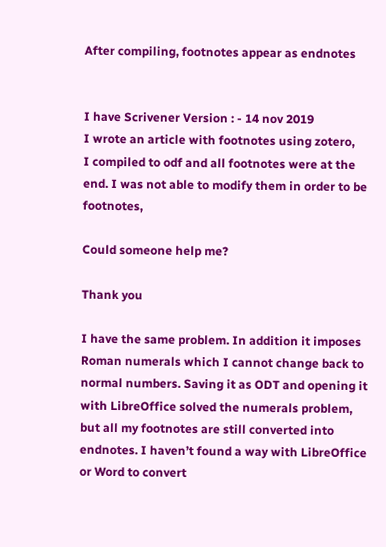After compiling, footnotes appear as endnotes


I have Scrivener Version : - 14 nov 2019
I wrote an article with footnotes using zotero,
I compiled to odf and all footnotes were at the end. I was not able to modify them in order to be footnotes,

Could someone help me?

Thank you

I have the same problem. In addition it imposes Roman numerals which I cannot change back to normal numbers. Saving it as ODT and opening it with LibreOffice solved the numerals problem, but all my footnotes are still converted into endnotes. I haven’t found a way with LibreOffice or Word to convert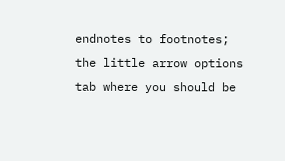endnotes to footnotes; the little arrow options tab where you should be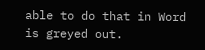able to do that in Word is greyed out.